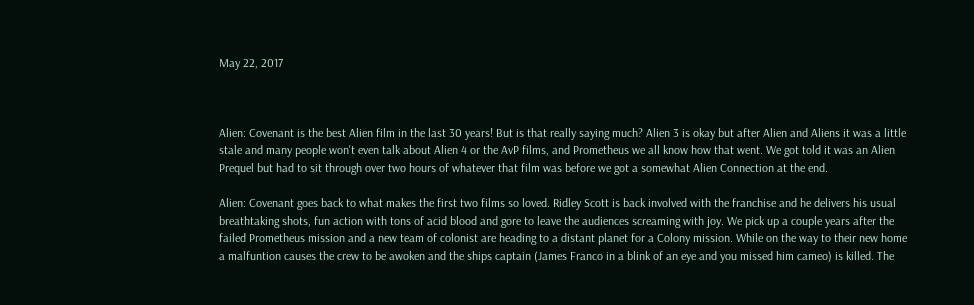May 22, 2017



Alien: Covenant is the best Alien film in the last 30 years! But is that really saying much? Alien 3 is okay but after Alien and Aliens it was a little stale and many people won't even talk about Alien 4 or the AvP films, and Prometheus we all know how that went. We got told it was an Alien Prequel but had to sit through over two hours of whatever that film was before we got a somewhat Alien Connection at the end.

Alien: Covenant goes back to what makes the first two films so loved. Ridley Scott is back involved with the franchise and he delivers his usual breathtaking shots, fun action with tons of acid blood and gore to leave the audiences screaming with joy. We pick up a couple years after the failed Prometheus mission and a new team of colonist are heading to a distant planet for a Colony mission. While on the way to their new home a malfuntion causes the crew to be awoken and the ships captain (James Franco in a blink of an eye and you missed him cameo) is killed. The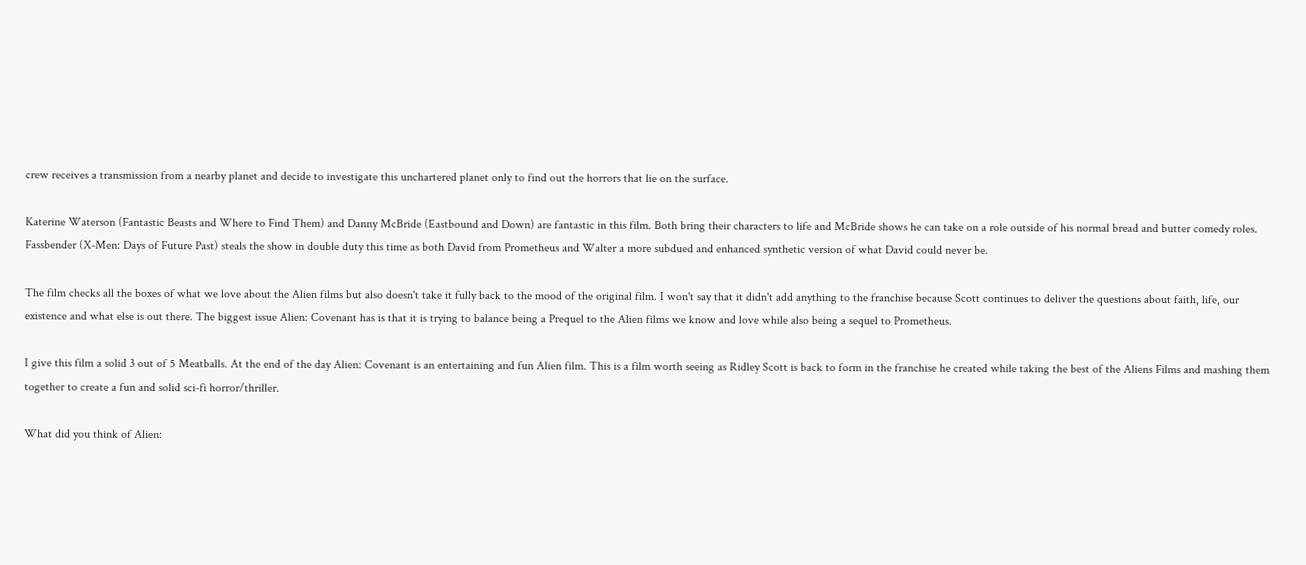crew receives a transmission from a nearby planet and decide to investigate this unchartered planet only to find out the horrors that lie on the surface.

Katerine Waterson (Fantastic Beasts and Where to Find Them) and Danny McBride (Eastbound and Down) are fantastic in this film. Both bring their characters to life and McBride shows he can take on a role outside of his normal bread and butter comedy roles. Fassbender (X-Men: Days of Future Past) steals the show in double duty this time as both David from Prometheus and Walter a more subdued and enhanced synthetic version of what David could never be.

The film checks all the boxes of what we love about the Alien films but also doesn't take it fully back to the mood of the original film. I won't say that it didn't add anything to the franchise because Scott continues to deliver the questions about faith, life, our existence and what else is out there. The biggest issue Alien: Covenant has is that it is trying to balance being a Prequel to the Alien films we know and love while also being a sequel to Prometheus.

I give this film a solid 3 out of 5 Meatballs. At the end of the day Alien: Covenant is an entertaining and fun Alien film. This is a film worth seeing as Ridley Scott is back to form in the franchise he created while taking the best of the Aliens Films and mashing them together to create a fun and solid sci-fi horror/thriller.

What did you think of Alien: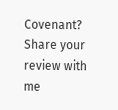Covenant? Share your review with me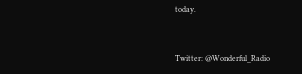today.


Twitter: @Wonderful_Radio